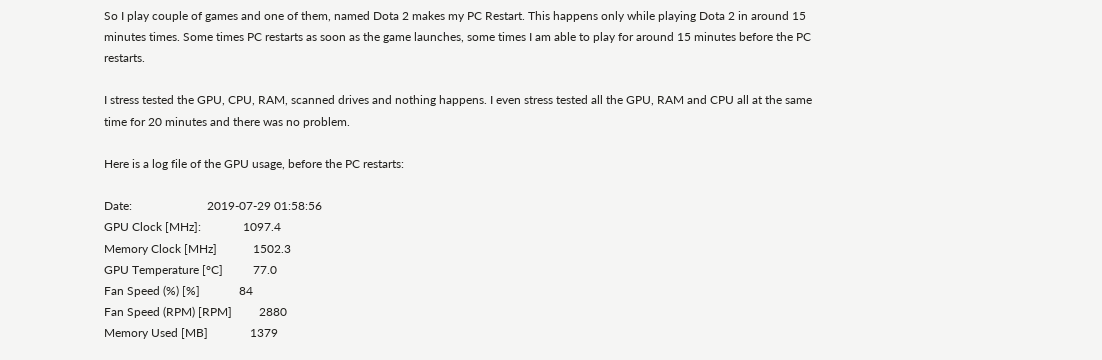So I play couple of games and one of them, named Dota 2 makes my PC Restart. This happens only while playing Dota 2 in around 15 minutes times. Some times PC restarts as soon as the game launches, some times I am able to play for around 15 minutes before the PC restarts.

I stress tested the GPU, CPU, RAM, scanned drives and nothing happens. I even stress tested all the GPU, RAM and CPU all at the same time for 20 minutes and there was no problem.

Here is a log file of the GPU usage, before the PC restarts:

Date:                         2019-07-29 01:58:56
GPU Clock [MHz]:              1097.4
Memory Clock [MHz]            1502.3
GPU Temperature [°C]          77.0
Fan Speed (%) [%]             84
Fan Speed (RPM) [RPM]         2880
Memory Used [MB]              1379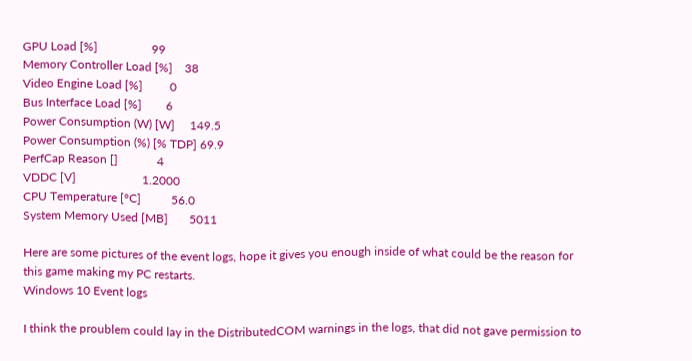GPU Load [%]                  99
Memory Controller Load [%]    38
Video Engine Load [%]         0
Bus Interface Load [%]        6
Power Consumption (W) [W]     149.5
Power Consumption (%) [% TDP] 69.9
PerfCap Reason []             4
VDDC [V]                      1.2000
CPU Temperature [°C]          56.0
System Memory Used [MB]       5011

Here are some pictures of the event logs, hope it gives you enough inside of what could be the reason for this game making my PC restarts.
Windows 10 Event logs

I think the proublem could lay in the DistributedCOM warnings in the logs, that did not gave permission to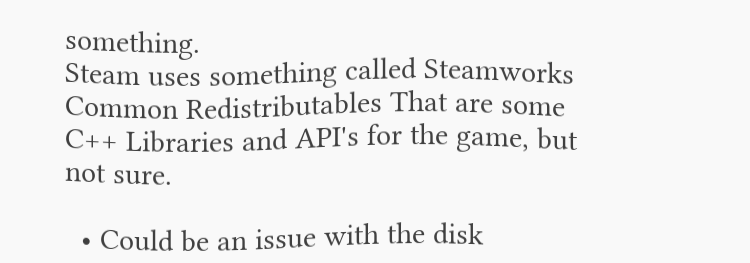something.
Steam uses something called Steamworks Common Redistributables That are some C++ Libraries and API's for the game, but not sure.

  • Could be an issue with the disk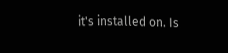it's installed on. Is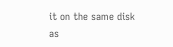it on the same disk as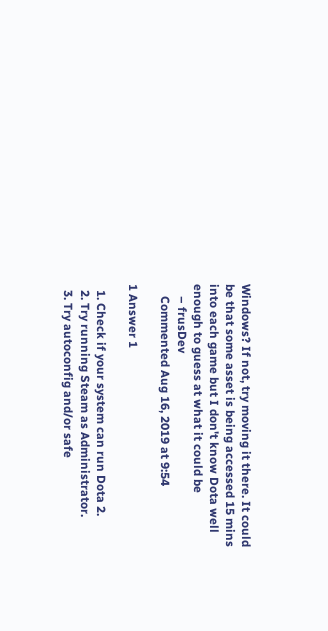Windows? If not, try moving it there. It could be that some asset is being accessed 15 mins into each game but I don't know Dota well enough to guess at what it could be
    – frusDev
    Commented Aug 16, 2019 at 9:54

1 Answer 1

  1. Check if your system can run Dota 2.
  2. Try running Steam as Administrator.
  3. Try autoconfig and/or safe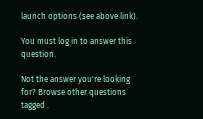launch options (see above link).

You must log in to answer this question.

Not the answer you're looking for? Browse other questions tagged .